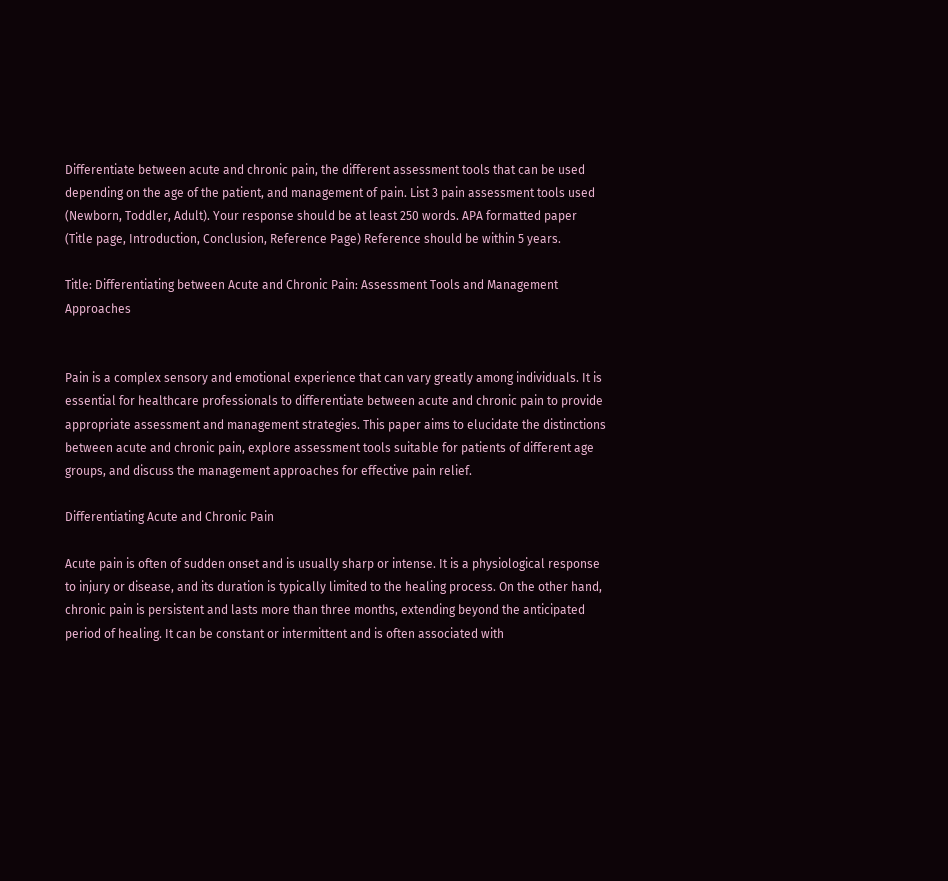Differentiate between acute and chronic pain, the different assessment tools that can be used depending on the age of the patient, and management of pain. List 3 pain assessment tools used (Newborn, Toddler, Adult). Your response should be at least 250 words. APA formatted paper (Title page, Introduction, Conclusion, Reference Page) Reference should be within 5 years.

Title: Differentiating between Acute and Chronic Pain: Assessment Tools and Management Approaches


Pain is a complex sensory and emotional experience that can vary greatly among individuals. It is essential for healthcare professionals to differentiate between acute and chronic pain to provide appropriate assessment and management strategies. This paper aims to elucidate the distinctions between acute and chronic pain, explore assessment tools suitable for patients of different age groups, and discuss the management approaches for effective pain relief.

Differentiating Acute and Chronic Pain

Acute pain is often of sudden onset and is usually sharp or intense. It is a physiological response to injury or disease, and its duration is typically limited to the healing process. On the other hand, chronic pain is persistent and lasts more than three months, extending beyond the anticipated period of healing. It can be constant or intermittent and is often associated with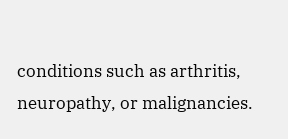conditions such as arthritis, neuropathy, or malignancies.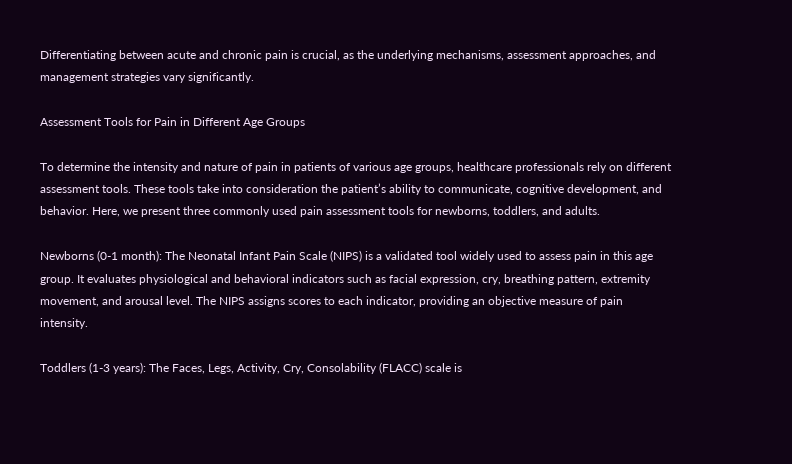Differentiating between acute and chronic pain is crucial, as the underlying mechanisms, assessment approaches, and management strategies vary significantly.

Assessment Tools for Pain in Different Age Groups

To determine the intensity and nature of pain in patients of various age groups, healthcare professionals rely on different assessment tools. These tools take into consideration the patient’s ability to communicate, cognitive development, and behavior. Here, we present three commonly used pain assessment tools for newborns, toddlers, and adults.

Newborns (0-1 month): The Neonatal Infant Pain Scale (NIPS) is a validated tool widely used to assess pain in this age group. It evaluates physiological and behavioral indicators such as facial expression, cry, breathing pattern, extremity movement, and arousal level. The NIPS assigns scores to each indicator, providing an objective measure of pain intensity.

Toddlers (1-3 years): The Faces, Legs, Activity, Cry, Consolability (FLACC) scale is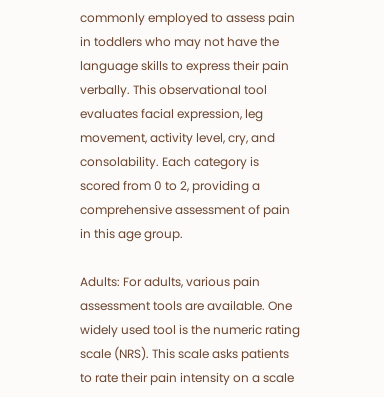commonly employed to assess pain in toddlers who may not have the language skills to express their pain verbally. This observational tool evaluates facial expression, leg movement, activity level, cry, and consolability. Each category is scored from 0 to 2, providing a comprehensive assessment of pain in this age group.

Adults: For adults, various pain assessment tools are available. One widely used tool is the numeric rating scale (NRS). This scale asks patients to rate their pain intensity on a scale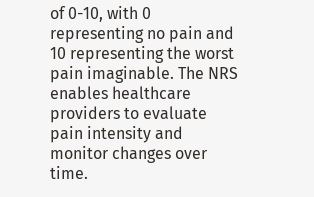of 0-10, with 0 representing no pain and 10 representing the worst pain imaginable. The NRS enables healthcare providers to evaluate pain intensity and monitor changes over time.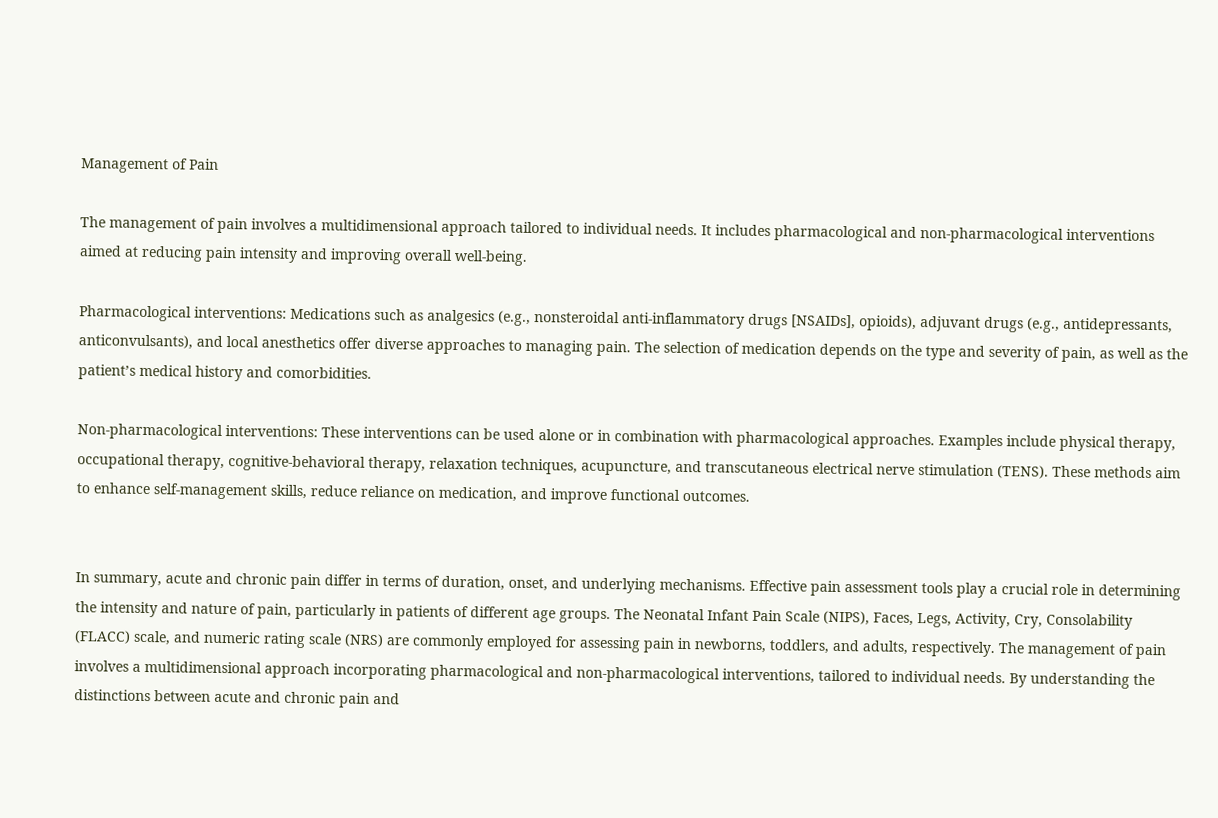Management of Pain

The management of pain involves a multidimensional approach tailored to individual needs. It includes pharmacological and non-pharmacological interventions aimed at reducing pain intensity and improving overall well-being.

Pharmacological interventions: Medications such as analgesics (e.g., nonsteroidal anti-inflammatory drugs [NSAIDs], opioids), adjuvant drugs (e.g., antidepressants, anticonvulsants), and local anesthetics offer diverse approaches to managing pain. The selection of medication depends on the type and severity of pain, as well as the patient’s medical history and comorbidities.

Non-pharmacological interventions: These interventions can be used alone or in combination with pharmacological approaches. Examples include physical therapy, occupational therapy, cognitive-behavioral therapy, relaxation techniques, acupuncture, and transcutaneous electrical nerve stimulation (TENS). These methods aim to enhance self-management skills, reduce reliance on medication, and improve functional outcomes.


In summary, acute and chronic pain differ in terms of duration, onset, and underlying mechanisms. Effective pain assessment tools play a crucial role in determining the intensity and nature of pain, particularly in patients of different age groups. The Neonatal Infant Pain Scale (NIPS), Faces, Legs, Activity, Cry, Consolability (FLACC) scale, and numeric rating scale (NRS) are commonly employed for assessing pain in newborns, toddlers, and adults, respectively. The management of pain involves a multidimensional approach incorporating pharmacological and non-pharmacological interventions, tailored to individual needs. By understanding the distinctions between acute and chronic pain and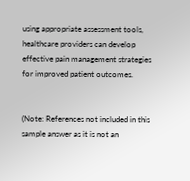using appropriate assessment tools, healthcare providers can develop effective pain management strategies for improved patient outcomes.


(Note: References not included in this sample answer as it is not an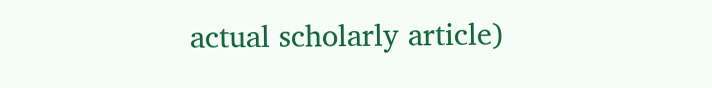actual scholarly article)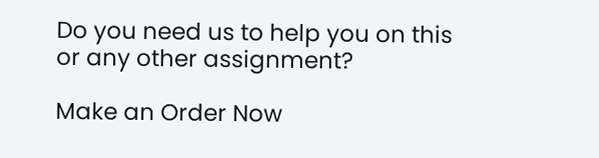Do you need us to help you on this or any other assignment?

Make an Order Now